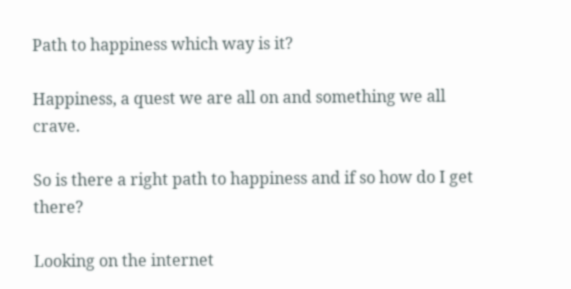Path to happiness which way is it?

Happiness, a quest we are all on and something we all crave.

So is there a right path to happiness and if so how do I get there?

Looking on the internet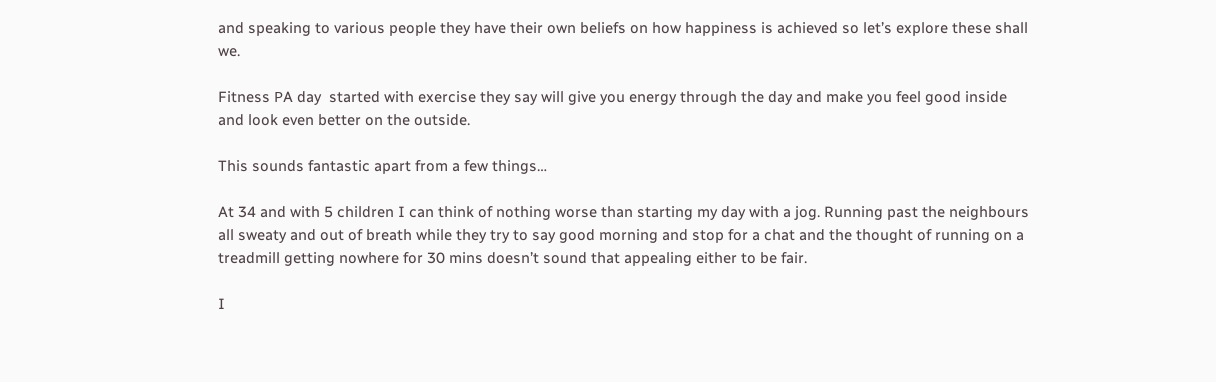and speaking to various people they have their own beliefs on how happiness is achieved so let’s explore these shall we.

Fitness РA day  started with exercise they say will give you energy through the day and make you feel good inside and look even better on the outside.

This sounds fantastic apart from a few things…

At 34 and with 5 children I can think of nothing worse than starting my day with a jog. Running past the neighbours all sweaty and out of breath while they try to say good morning and stop for a chat and the thought of running on a treadmill getting nowhere for 30 mins doesn’t sound that appealing either to be fair.

I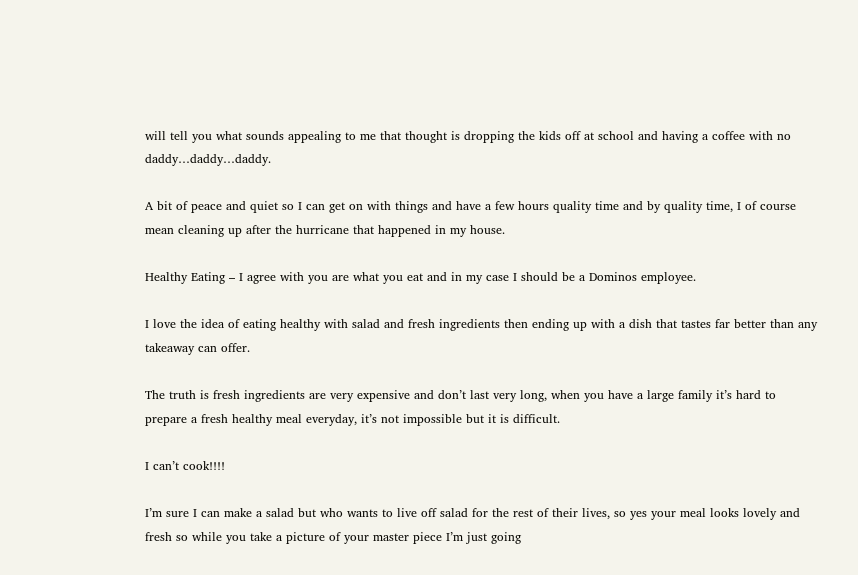will tell you what sounds appealing to me that thought is dropping the kids off at school and having a coffee with no daddy…daddy…daddy.

A bit of peace and quiet so I can get on with things and have a few hours quality time and by quality time, I of course mean cleaning up after the hurricane that happened in my house.

Healthy Eating – I agree with you are what you eat and in my case I should be a Dominos employee.

I love the idea of eating healthy with salad and fresh ingredients then ending up with a dish that tastes far better than any takeaway can offer.

The truth is fresh ingredients are very expensive and don’t last very long, when you have a large family it’s hard to prepare a fresh healthy meal everyday, it’s not impossible but it is difficult.

I can’t cook!!!!

I’m sure I can make a salad but who wants to live off salad for the rest of their lives, so yes your meal looks lovely and fresh so while you take a picture of your master piece I’m just going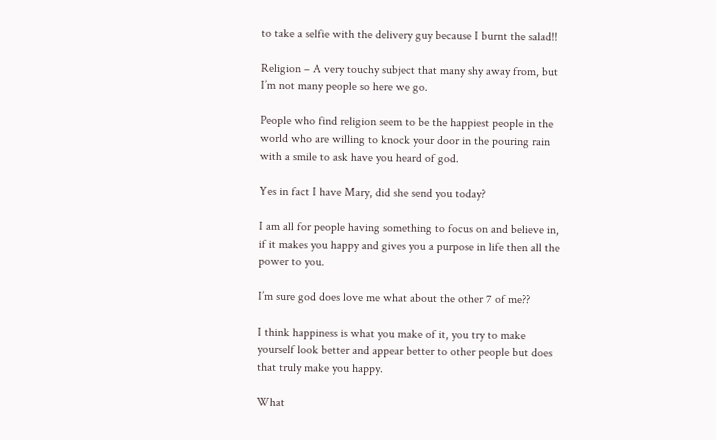to take a selfie with the delivery guy because I burnt the salad!!

Religion – A very touchy subject that many shy away from, but I’m not many people so here we go.

People who find religion seem to be the happiest people in the world who are willing to knock your door in the pouring rain with a smile to ask have you heard of god.

Yes in fact I have Mary, did she send you today?

I am all for people having something to focus on and believe in, if it makes you happy and gives you a purpose in life then all the power to you.

I’m sure god does love me what about the other 7 of me??

I think happiness is what you make of it, you try to make yourself look better and appear better to other people but does that truly make you happy.

What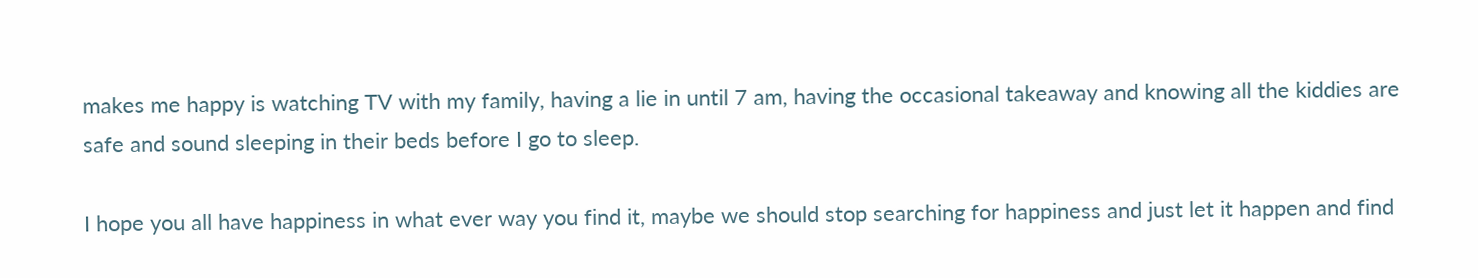makes me happy is watching TV with my family, having a lie in until 7 am, having the occasional takeaway and knowing all the kiddies are safe and sound sleeping in their beds before I go to sleep.

I hope you all have happiness in what ever way you find it, maybe we should stop searching for happiness and just let it happen and find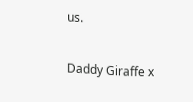us.

Daddy Giraffe x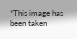*This image has been taken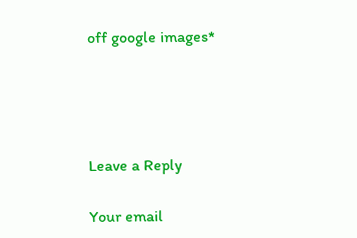off google images*




Leave a Reply

Your email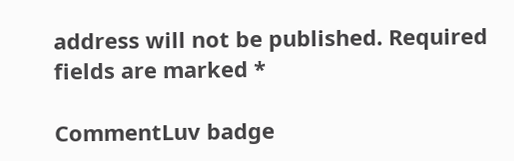address will not be published. Required fields are marked *

CommentLuv badge